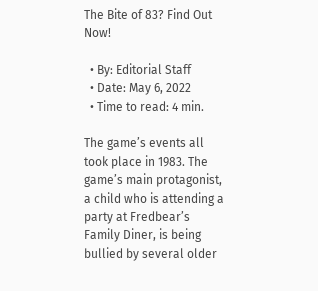The Bite of 83? Find Out Now!

  • By: Editorial Staff
  • Date: May 6, 2022
  • Time to read: 4 min.

The game’s events all took place in 1983. The game’s main protagonist, a child who is attending a party at Fredbear’s Family Diner, is being bullied by several older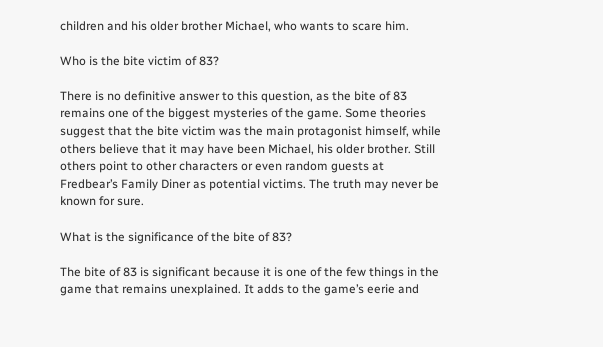children and his older brother Michael, who wants to scare him.

Who is the bite victim of 83?

There is no definitive answer to this question, as the bite of 83 remains one of the biggest mysteries of the game. Some theories suggest that the bite victim was the main protagonist himself, while others believe that it may have been Michael, his older brother. Still others point to other characters or even random guests at Fredbear’s Family Diner as potential victims. The truth may never be known for sure.

What is the significance of the bite of 83?

The bite of 83 is significant because it is one of the few things in the game that remains unexplained. It adds to the game’s eerie and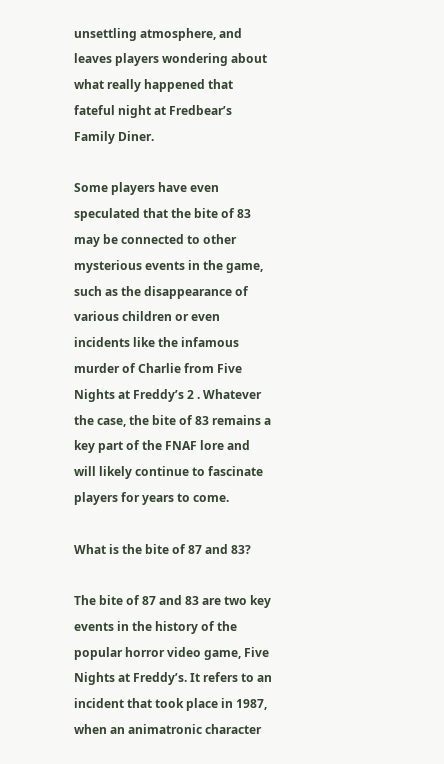unsettling atmosphere, and leaves players wondering about what really happened that fateful night at Fredbear’s Family Diner.

Some players have even speculated that the bite of 83 may be connected to other mysterious events in the game, such as the disappearance of various children or even incidents like the infamous murder of Charlie from Five Nights at Freddy’s 2 . Whatever the case, the bite of 83 remains a key part of the FNAF lore and will likely continue to fascinate players for years to come.

What is the bite of 87 and 83?

The bite of 87 and 83 are two key events in the history of the popular horror video game, Five Nights at Freddy’s. It refers to an incident that took place in 1987, when an animatronic character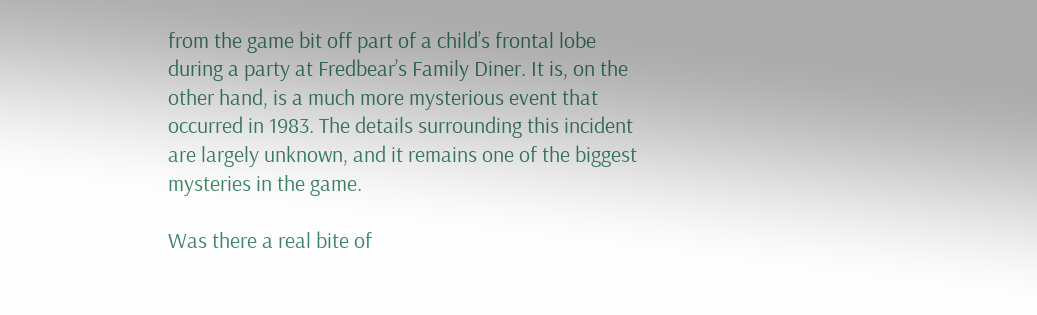from the game bit off part of a child’s frontal lobe during a party at Fredbear’s Family Diner. It is, on the other hand, is a much more mysterious event that occurred in 1983. The details surrounding this incident are largely unknown, and it remains one of the biggest mysteries in the game.

Was there a real bite of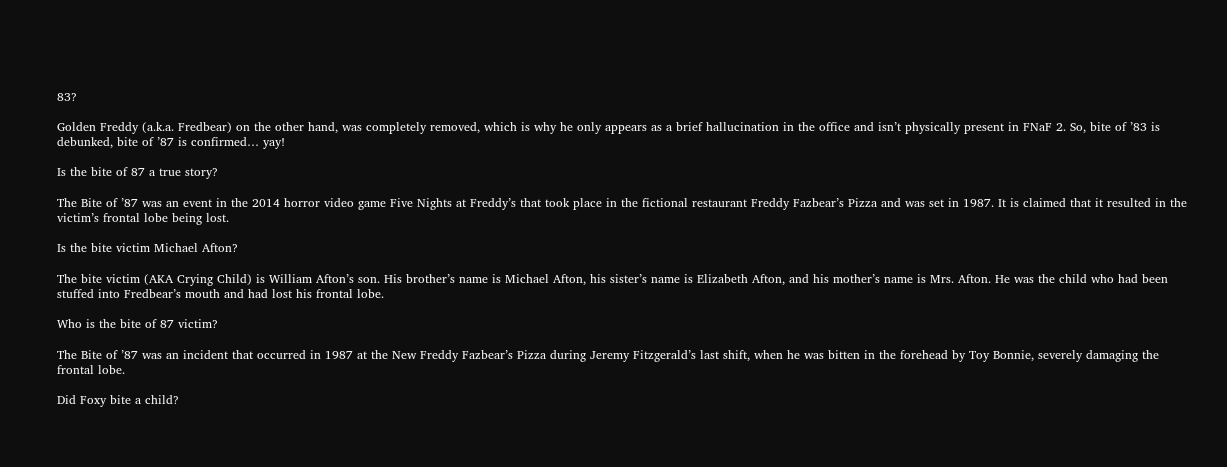83?

Golden Freddy (a.k.a. Fredbear) on the other hand, was completely removed, which is why he only appears as a brief hallucination in the office and isn’t physically present in FNaF 2. So, bite of ’83 is debunked, bite of ’87 is confirmed… yay!

Is the bite of 87 a true story?

The Bite of ’87 was an event in the 2014 horror video game Five Nights at Freddy’s that took place in the fictional restaurant Freddy Fazbear’s Pizza and was set in 1987. It is claimed that it resulted in the victim’s frontal lobe being lost.

Is the bite victim Michael Afton?

The bite victim (AKA Crying Child) is William Afton’s son. His brother’s name is Michael Afton, his sister’s name is Elizabeth Afton, and his mother’s name is Mrs. Afton. He was the child who had been stuffed into Fredbear’s mouth and had lost his frontal lobe.

Who is the bite of 87 victim?

The Bite of ’87 was an incident that occurred in 1987 at the New Freddy Fazbear’s Pizza during Jeremy Fitzgerald’s last shift, when he was bitten in the forehead by Toy Bonnie, severely damaging the frontal lobe.

Did Foxy bite a child?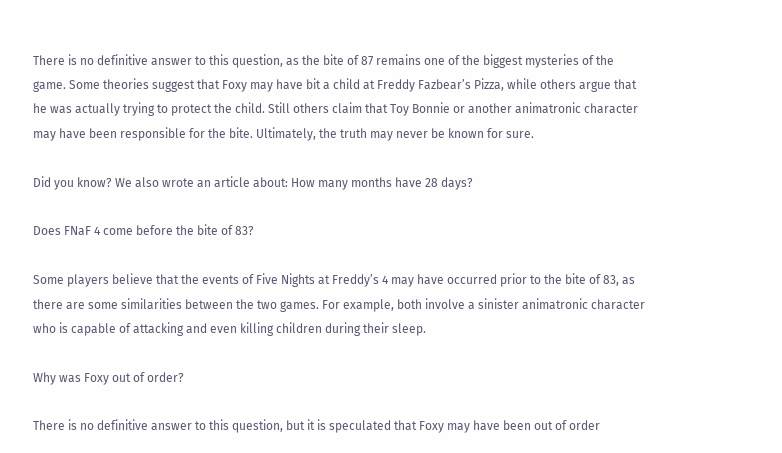There is no definitive answer to this question, as the bite of 87 remains one of the biggest mysteries of the game. Some theories suggest that Foxy may have bit a child at Freddy Fazbear’s Pizza, while others argue that he was actually trying to protect the child. Still others claim that Toy Bonnie or another animatronic character may have been responsible for the bite. Ultimately, the truth may never be known for sure.

Did you know? We also wrote an article about: How many months have 28 days?

Does FNaF 4 come before the bite of 83?

Some players believe that the events of Five Nights at Freddy’s 4 may have occurred prior to the bite of 83, as there are some similarities between the two games. For example, both involve a sinister animatronic character who is capable of attacking and even killing children during their sleep.

Why was Foxy out of order?

There is no definitive answer to this question, but it is speculated that Foxy may have been out of order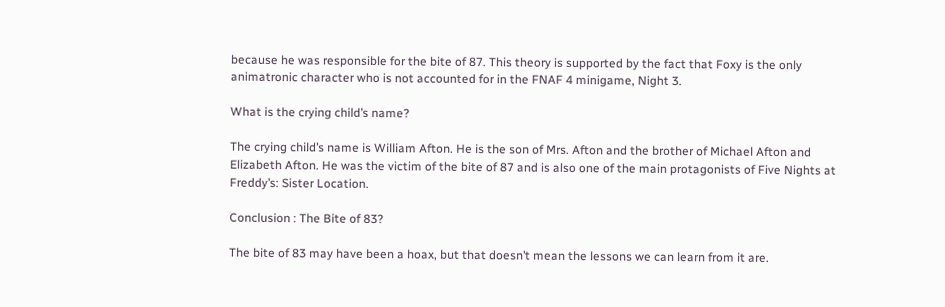because he was responsible for the bite of 87. This theory is supported by the fact that Foxy is the only animatronic character who is not accounted for in the FNAF 4 minigame, Night 3.

What is the crying child’s name?

The crying child’s name is William Afton. He is the son of Mrs. Afton and the brother of Michael Afton and Elizabeth Afton. He was the victim of the bite of 87 and is also one of the main protagonists of Five Nights at Freddy’s: Sister Location.

Conclusion : The Bite of 83?

The bite of 83 may have been a hoax, but that doesn’t mean the lessons we can learn from it are.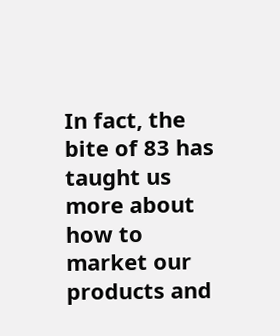In fact, the bite of 83 has taught us more about how to market our products and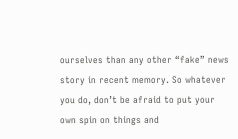ourselves than any other “fake” news story in recent memory. So whatever you do, don’t be afraid to put your own spin on things and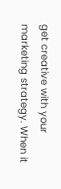get creative with your marketing strategy. When it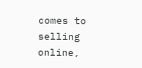comes to selling online,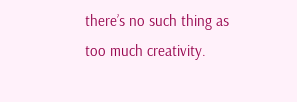there’s no such thing as too much creativity.